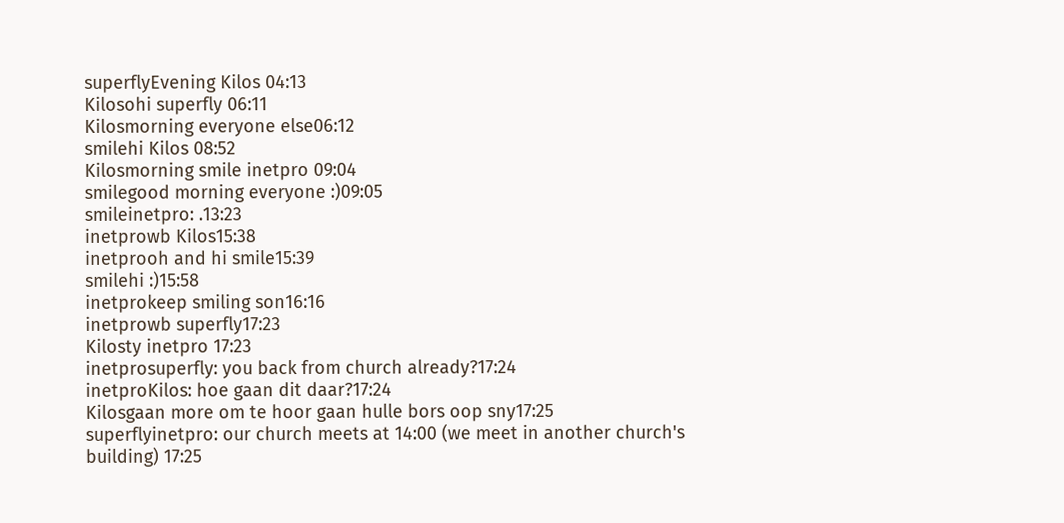superflyEvening Kilos 04:13
Kilosohi superfly 06:11
Kilosmorning everyone else06:12
smilehi Kilos 08:52
Kilosmorning smile inetpro 09:04
smilegood morning everyone :)09:05
smileinetpro: .13:23
inetprowb Kilos15:38
inetprooh and hi smile15:39
smilehi :)15:58
inetprokeep smiling son16:16
inetprowb superfly17:23
Kilosty inetpro 17:23
inetprosuperfly: you back from church already?17:24
inetproKilos: hoe gaan dit daar?17:24
Kilosgaan more om te hoor gaan hulle bors oop sny17:25
superflyinetpro: our church meets at 14:00 (we meet in another church's building) 17:25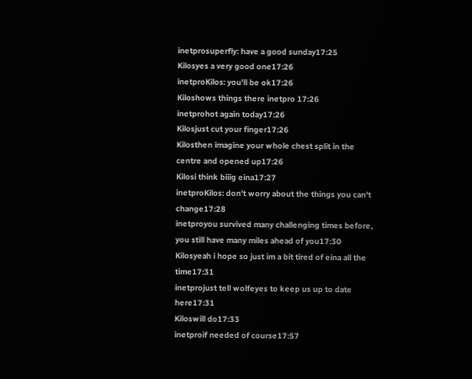inetprosuperfly: have a good sunday17:25
Kilosyes a very good one17:26
inetproKilos: you'll be ok17:26
Kiloshows things there inetpro 17:26
inetprohot again today17:26
Kilosjust cut your finger17:26
Kilosthen imagine your whole chest split in the centre and opened up17:26
Kilosi think biiig eina17:27
inetproKilos: don't worry about the things you can't change17:28
inetproyou survived many challenging times before, you still have many miles ahead of you17:30
Kilosyeah i hope so just im a bit tired of eina all the time17:31
inetprojust tell wolfeyes to keep us up to date here17:31
Kiloswill do17:33
inetproif needed of course17:57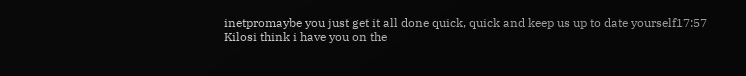inetpromaybe you just get it all done quick, quick and keep us up to date yourself17:57
Kilosi think i have you on the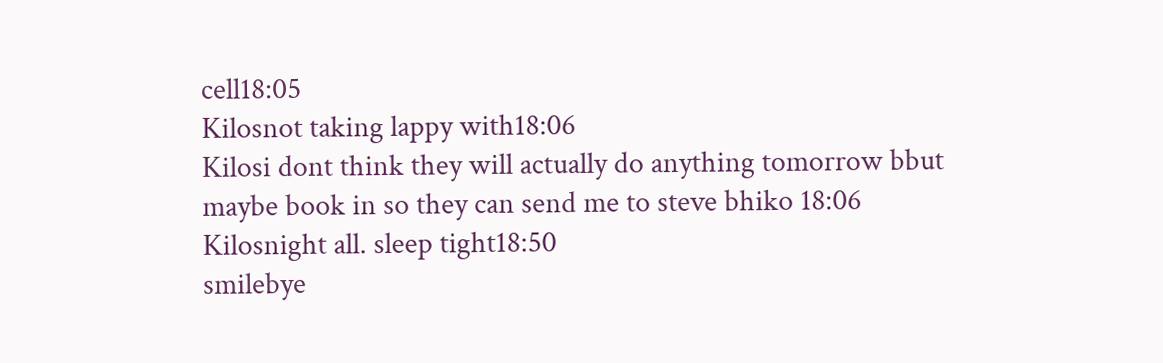cell18:05
Kilosnot taking lappy with18:06
Kilosi dont think they will actually do anything tomorrow bbut maybe book in so they can send me to steve bhiko 18:06
Kilosnight all. sleep tight18:50
smilebye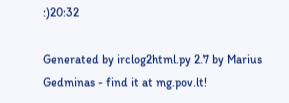:)20:32

Generated by irclog2html.py 2.7 by Marius Gedminas - find it at mg.pov.lt!